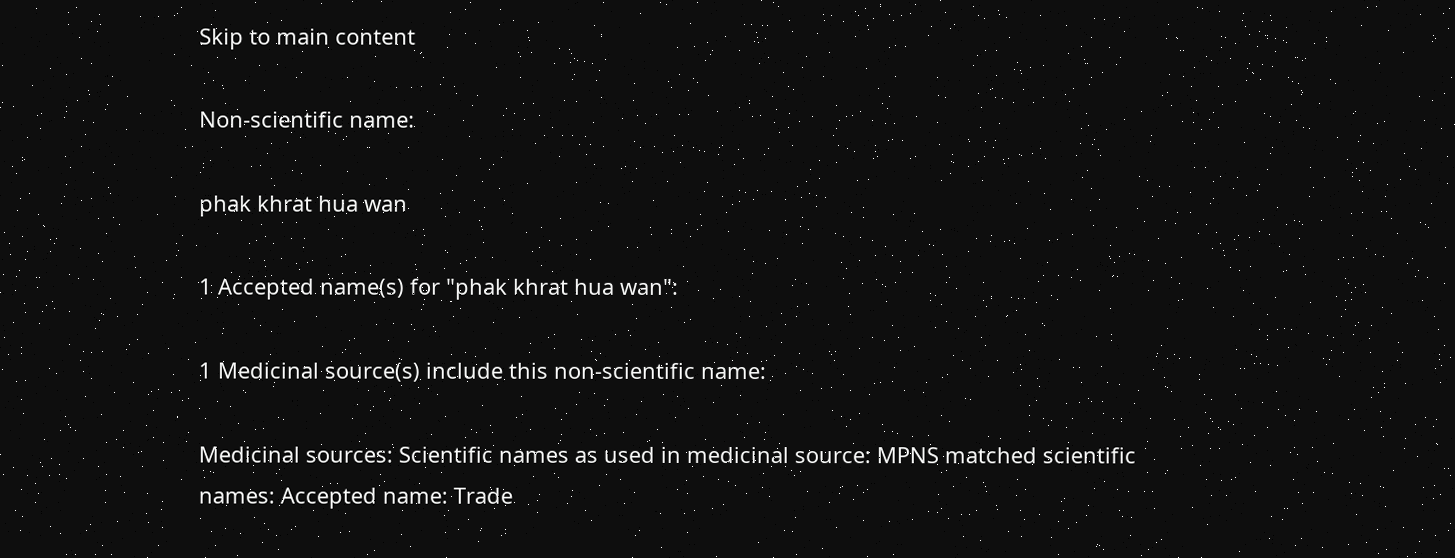Skip to main content

Non-scientific name:

phak khrat hua wan

1 Accepted name(s) for "phak khrat hua wan":

1 Medicinal source(s) include this non-scientific name:

Medicinal sources: Scientific names as used in medicinal source: MPNS matched scientific names: Accepted name: Trade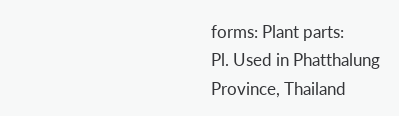forms: Plant parts:
Pl. Used in Phatthalung Province, Thailand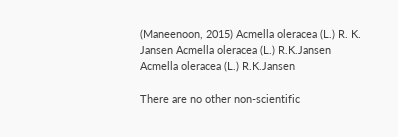(Maneenoon, 2015) Acmella oleracea (L.) R. K. Jansen Acmella oleracea (L.) R.K.Jansen Acmella oleracea (L.) R.K.Jansen

There are no other non-scientific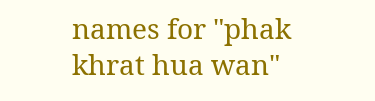names for "phak khrat hua wan"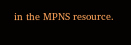in the MPNS resource.